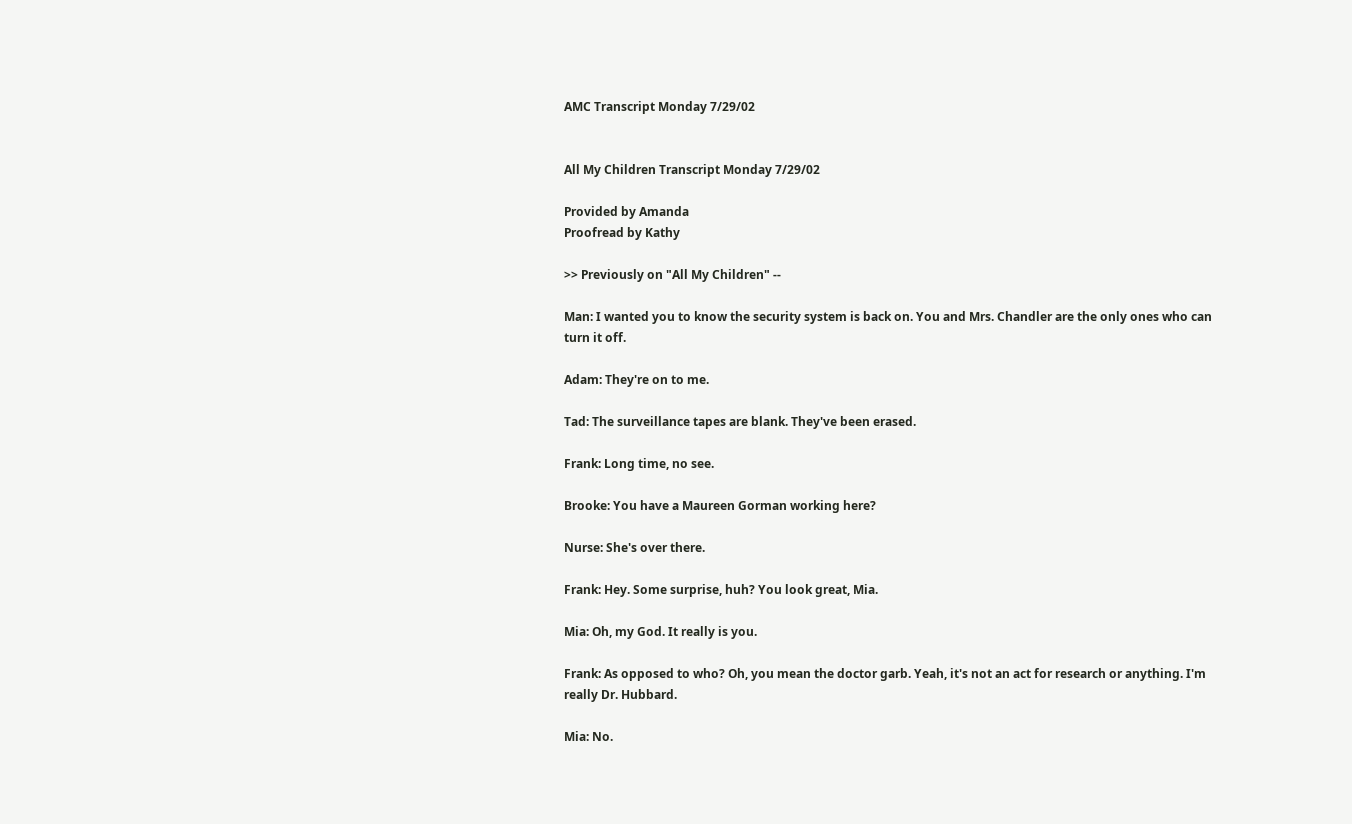AMC Transcript Monday 7/29/02


All My Children Transcript Monday 7/29/02

Provided by Amanda
Proofread by Kathy

>> Previously on "All My Children" --

Man: I wanted you to know the security system is back on. You and Mrs. Chandler are the only ones who can turn it off.

Adam: They're on to me.

Tad: The surveillance tapes are blank. They've been erased.

Frank: Long time, no see.

Brooke: You have a Maureen Gorman working here?

Nurse: She's over there.

Frank: Hey. Some surprise, huh? You look great, Mia.

Mia: Oh, my God. It really is you.

Frank: As opposed to who? Oh, you mean the doctor garb. Yeah, it's not an act for research or anything. I'm really Dr. Hubbard.

Mia: No.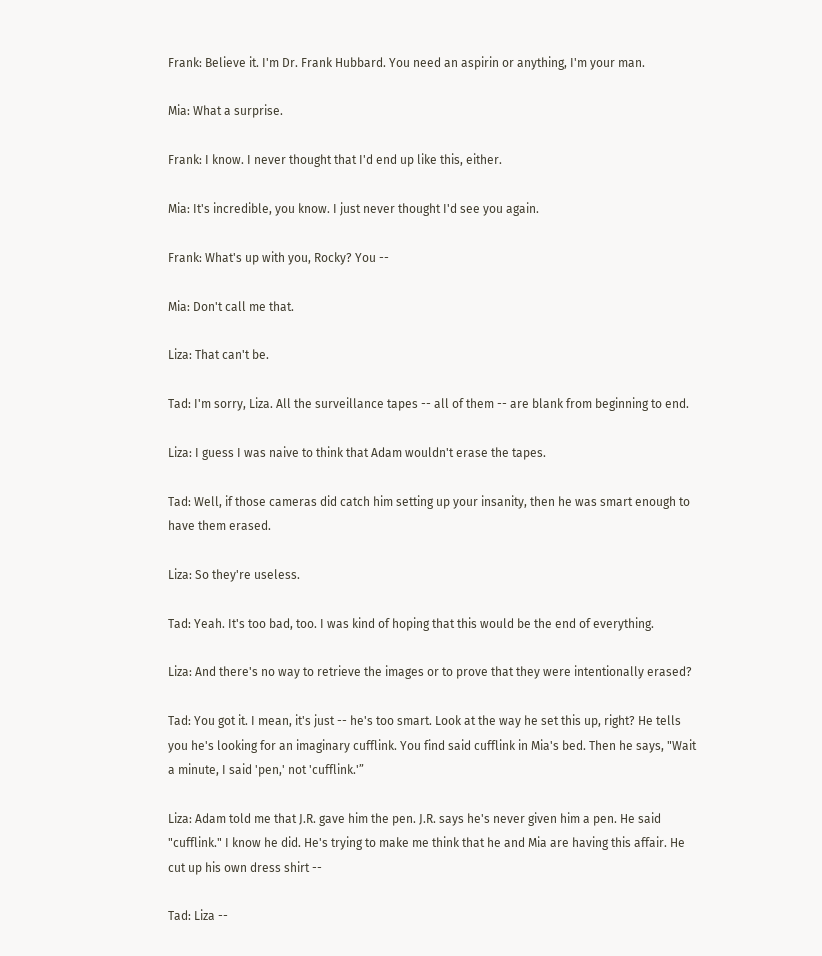Frank: Believe it. I'm Dr. Frank Hubbard. You need an aspirin or anything, I'm your man.

Mia: What a surprise.

Frank: I know. I never thought that I'd end up like this, either.

Mia: It's incredible, you know. I just never thought I'd see you again.

Frank: What's up with you, Rocky? You --

Mia: Don't call me that.

Liza: That can't be.

Tad: I'm sorry, Liza. All the surveillance tapes -- all of them -- are blank from beginning to end.

Liza: I guess I was naive to think that Adam wouldn't erase the tapes.

Tad: Well, if those cameras did catch him setting up your insanity, then he was smart enough to have them erased.

Liza: So they're useless.

Tad: Yeah. It's too bad, too. I was kind of hoping that this would be the end of everything.

Liza: And there's no way to retrieve the images or to prove that they were intentionally erased?

Tad: You got it. I mean, it's just -- he's too smart. Look at the way he set this up, right? He tells you he's looking for an imaginary cufflink. You find said cufflink in Mia's bed. Then he says, "Wait a minute, I said 'pen,' not 'cufflink.'”

Liza: Adam told me that J.R. gave him the pen. J.R. says he's never given him a pen. He said "cufflink." I know he did. He's trying to make me think that he and Mia are having this affair. He cut up his own dress shirt --

Tad: Liza --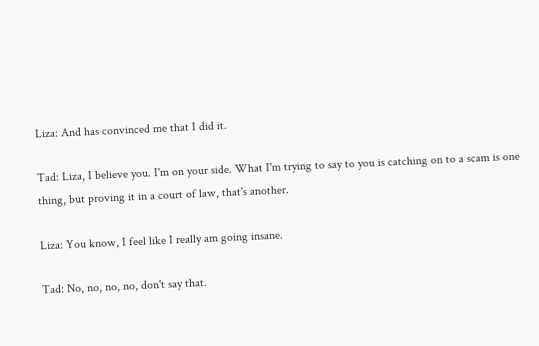Liza: And has convinced me that I did it.

Tad: Liza, I believe you. I'm on your side. What I'm trying to say to you is catching on to a scam is one thing, but proving it in a court of law, that's another.

Liza: You know, I feel like I really am going insane.

Tad: No, no, no, no, don't say that.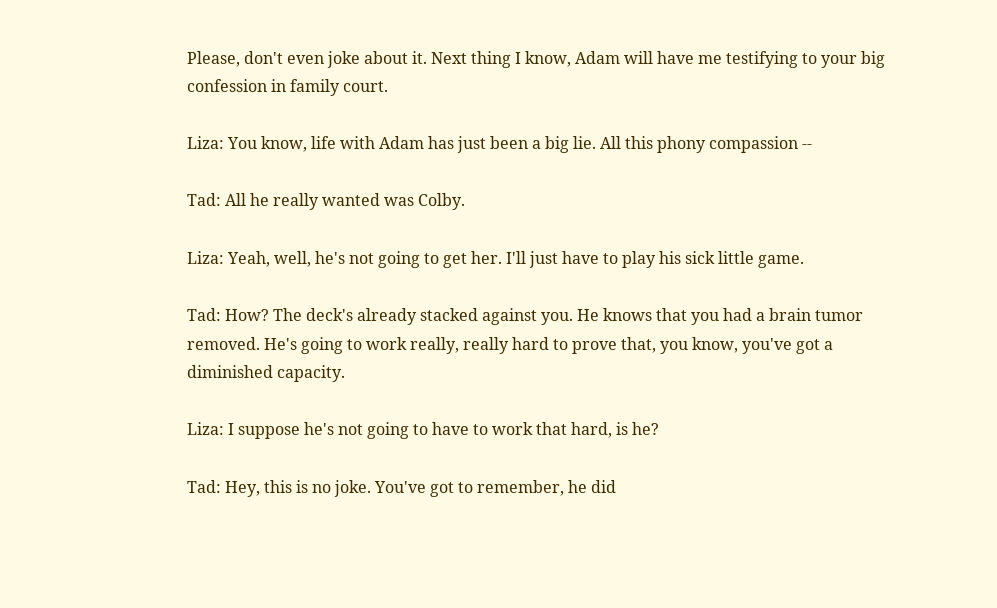Please, don't even joke about it. Next thing I know, Adam will have me testifying to your big confession in family court.

Liza: You know, life with Adam has just been a big lie. All this phony compassion --

Tad: All he really wanted was Colby.

Liza: Yeah, well, he's not going to get her. I'll just have to play his sick little game.

Tad: How? The deck's already stacked against you. He knows that you had a brain tumor removed. He's going to work really, really hard to prove that, you know, you've got a diminished capacity.

Liza: I suppose he's not going to have to work that hard, is he?

Tad: Hey, this is no joke. You've got to remember, he did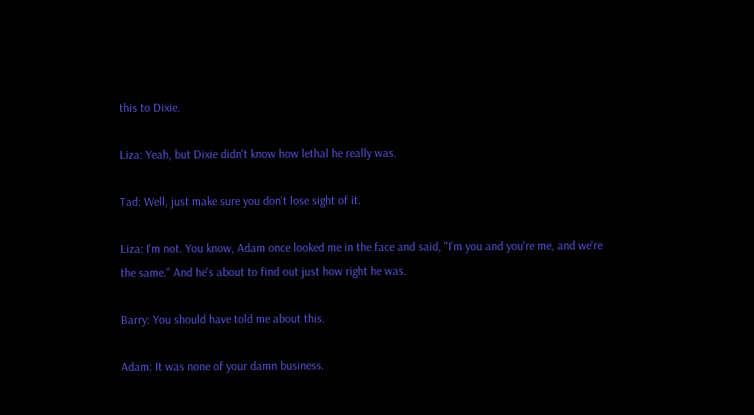this to Dixie.

Liza: Yeah, but Dixie didn't know how lethal he really was.

Tad: Well, just make sure you don't lose sight of it.

Liza: I'm not. You know, Adam once looked me in the face and said, "I'm you and you're me, and we're the same." And he's about to find out just how right he was.

Barry: You should have told me about this.

Adam: It was none of your damn business.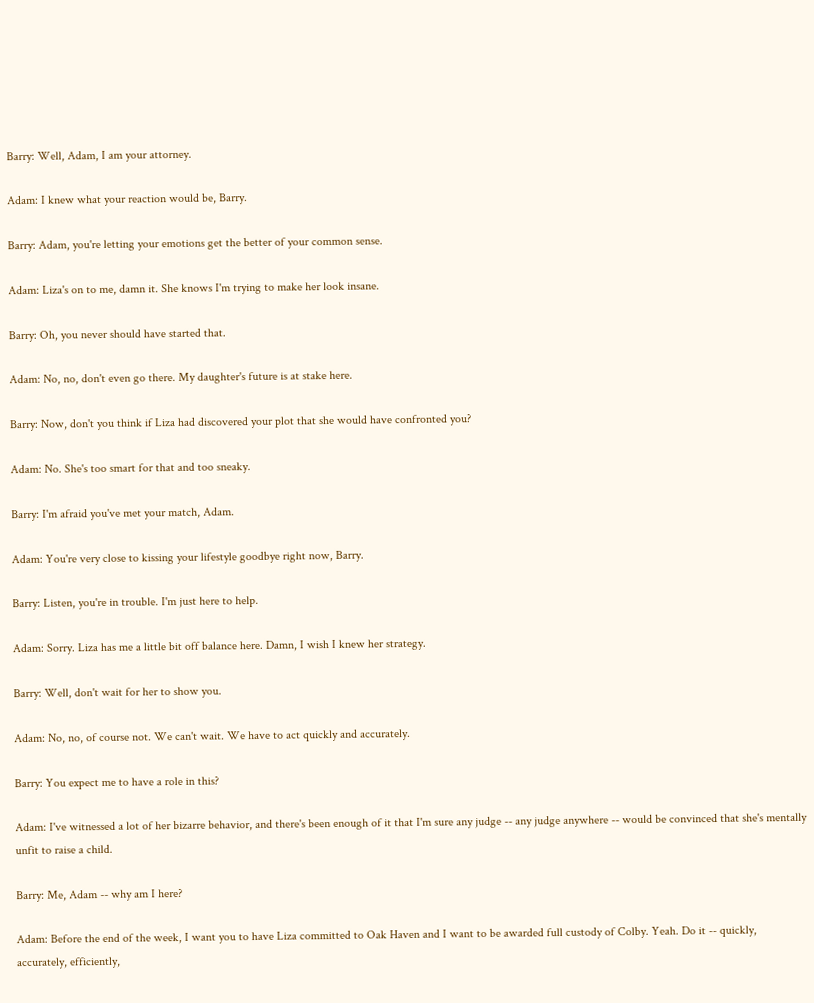Barry: Well, Adam, I am your attorney.

Adam: I knew what your reaction would be, Barry.

Barry: Adam, you're letting your emotions get the better of your common sense.

Adam: Liza's on to me, damn it. She knows I'm trying to make her look insane.

Barry: Oh, you never should have started that.

Adam: No, no, don't even go there. My daughter's future is at stake here.

Barry: Now, don't you think if Liza had discovered your plot that she would have confronted you?

Adam: No. She's too smart for that and too sneaky.

Barry: I'm afraid you've met your match, Adam.

Adam: You're very close to kissing your lifestyle goodbye right now, Barry.

Barry: Listen, you're in trouble. I'm just here to help.

Adam: Sorry. Liza has me a little bit off balance here. Damn, I wish I knew her strategy.

Barry: Well, don't wait for her to show you.

Adam: No, no, of course not. We can't wait. We have to act quickly and accurately.

Barry: You expect me to have a role in this?

Adam: I've witnessed a lot of her bizarre behavior, and there's been enough of it that I'm sure any judge -- any judge anywhere -- would be convinced that she's mentally unfit to raise a child.

Barry: Me, Adam -- why am I here?

Adam: Before the end of the week, I want you to have Liza committed to Oak Haven and I want to be awarded full custody of Colby. Yeah. Do it -- quickly, accurately, efficiently,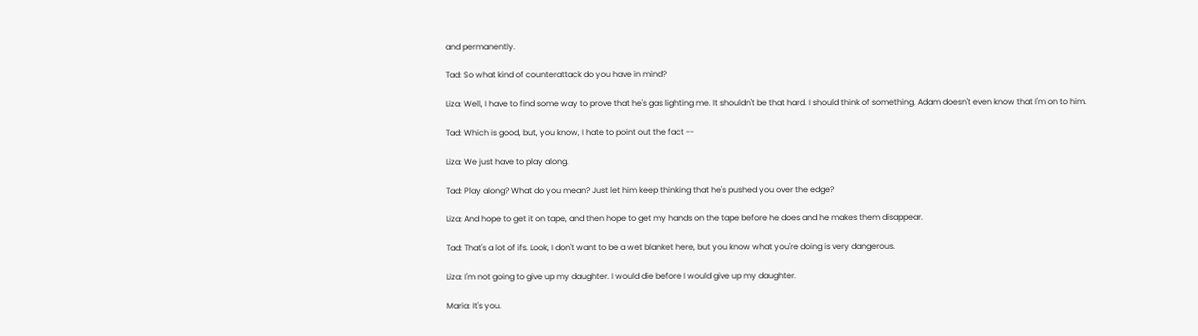and permanently.

Tad: So what kind of counterattack do you have in mind?

Liza: Well, I have to find some way to prove that he's gas lighting me. It shouldn't be that hard. I should think of something. Adam doesn't even know that I'm on to him.

Tad: Which is good, but, you know, I hate to point out the fact --

Liza: We just have to play along.

Tad: Play along? What do you mean? Just let him keep thinking that he's pushed you over the edge?

Liza: And hope to get it on tape, and then hope to get my hands on the tape before he does and he makes them disappear.

Tad: That's a lot of ifs. Look, I don't want to be a wet blanket here, but you know what you're doing is very dangerous.

Liza: I'm not going to give up my daughter. I would die before I would give up my daughter.

Maria: It's you.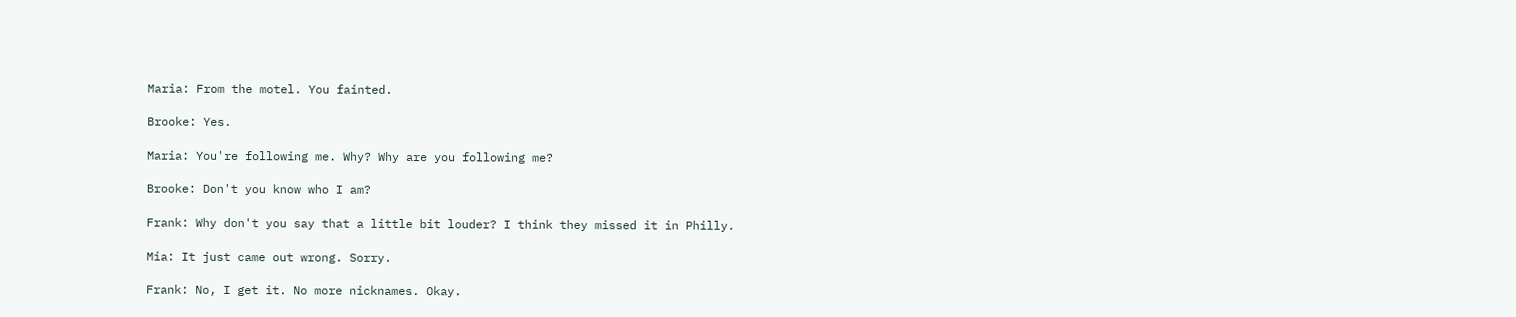Maria: From the motel. You fainted.

Brooke: Yes.

Maria: You're following me. Why? Why are you following me?

Brooke: Don't you know who I am?

Frank: Why don't you say that a little bit louder? I think they missed it in Philly.

Mia: It just came out wrong. Sorry.

Frank: No, I get it. No more nicknames. Okay.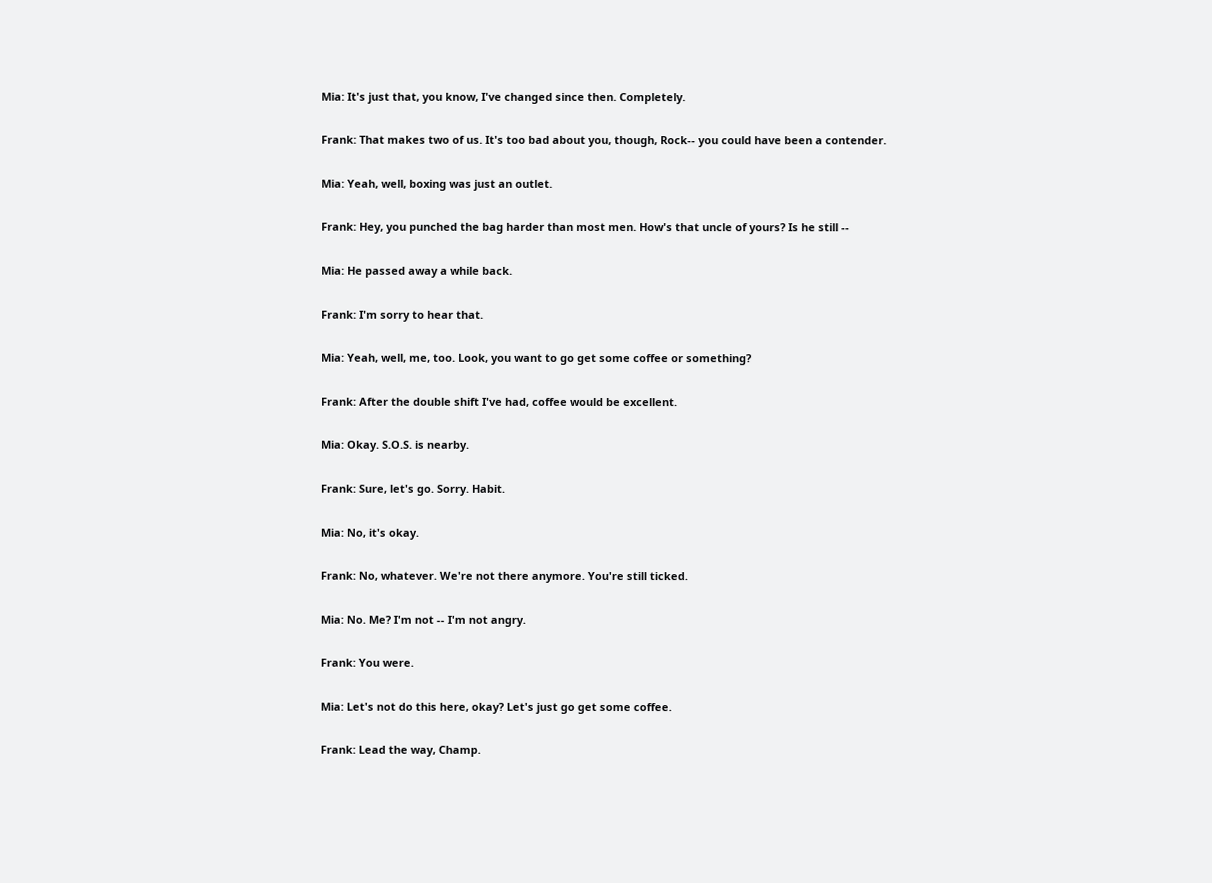Mia: It's just that, you know, I've changed since then. Completely.

Frank: That makes two of us. It's too bad about you, though, Rock-- you could have been a contender.

Mia: Yeah, well, boxing was just an outlet.

Frank: Hey, you punched the bag harder than most men. How's that uncle of yours? Is he still --

Mia: He passed away a while back.

Frank: I'm sorry to hear that.

Mia: Yeah, well, me, too. Look, you want to go get some coffee or something?

Frank: After the double shift I've had, coffee would be excellent.

Mia: Okay. S.O.S. is nearby.

Frank: Sure, let's go. Sorry. Habit.

Mia: No, it's okay.

Frank: No, whatever. We're not there anymore. You're still ticked.

Mia: No. Me? I'm not -- I'm not angry.

Frank: You were.

Mia: Let's not do this here, okay? Let's just go get some coffee.

Frank: Lead the way, Champ.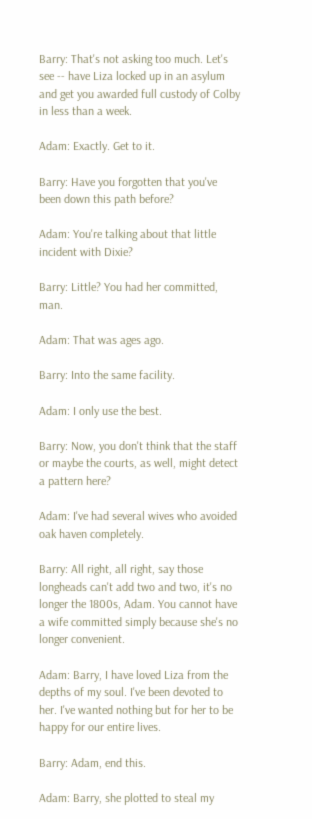Barry: That's not asking too much. Let's see -- have Liza locked up in an asylum and get you awarded full custody of Colby in less than a week.

Adam: Exactly. Get to it.

Barry: Have you forgotten that you've been down this path before?

Adam: You're talking about that little incident with Dixie?

Barry: Little? You had her committed, man.

Adam: That was ages ago.

Barry: Into the same facility.

Adam: I only use the best.

Barry: Now, you don't think that the staff or maybe the courts, as well, might detect a pattern here?

Adam: I've had several wives who avoided oak haven completely.

Barry: All right, all right, say those longheads can't add two and two, it's no longer the 1800s, Adam. You cannot have a wife committed simply because she's no longer convenient.

Adam: Barry, I have loved Liza from the depths of my soul. I've been devoted to her. I've wanted nothing but for her to be happy for our entire lives.

Barry: Adam, end this.

Adam: Barry, she plotted to steal my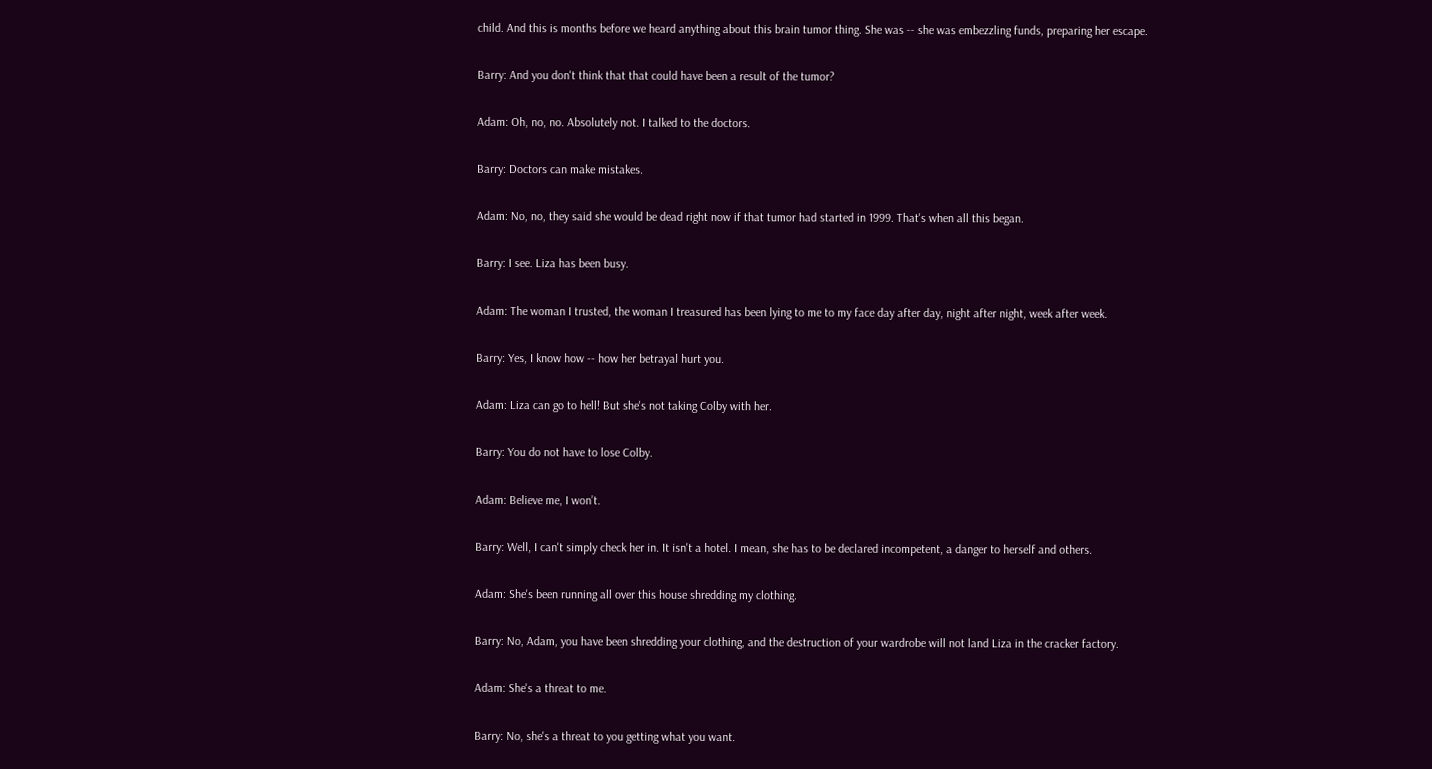child. And this is months before we heard anything about this brain tumor thing. She was -- she was embezzling funds, preparing her escape.

Barry: And you don't think that that could have been a result of the tumor?

Adam: Oh, no, no. Absolutely not. I talked to the doctors.

Barry: Doctors can make mistakes.

Adam: No, no, they said she would be dead right now if that tumor had started in 1999. That's when all this began.

Barry: I see. Liza has been busy.

Adam: The woman I trusted, the woman I treasured has been lying to me to my face day after day, night after night, week after week.

Barry: Yes, I know how -- how her betrayal hurt you.

Adam: Liza can go to hell! But she's not taking Colby with her.

Barry: You do not have to lose Colby.

Adam: Believe me, I won’t.

Barry: Well, I can't simply check her in. It isn't a hotel. I mean, she has to be declared incompetent, a danger to herself and others.

Adam: She's been running all over this house shredding my clothing.

Barry: No, Adam, you have been shredding your clothing, and the destruction of your wardrobe will not land Liza in the cracker factory.

Adam: She's a threat to me.

Barry: No, she's a threat to you getting what you want.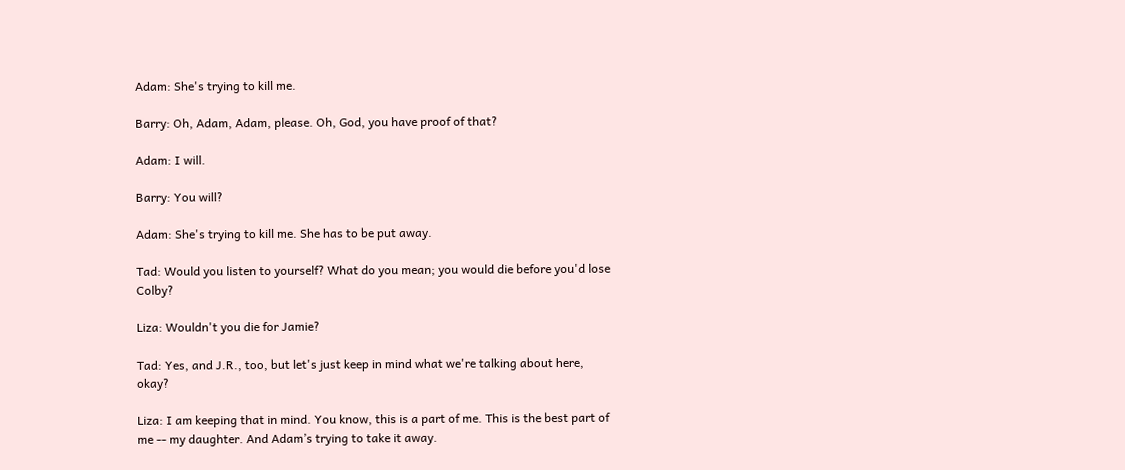Adam: She's trying to kill me.

Barry: Oh, Adam, Adam, please. Oh, God, you have proof of that?

Adam: I will.

Barry: You will?

Adam: She's trying to kill me. She has to be put away.

Tad: Would you listen to yourself? What do you mean; you would die before you'd lose Colby?

Liza: Wouldn't you die for Jamie?

Tad: Yes, and J.R., too, but let's just keep in mind what we're talking about here, okay?

Liza: I am keeping that in mind. You know, this is a part of me. This is the best part of me -- my daughter. And Adam’s trying to take it away.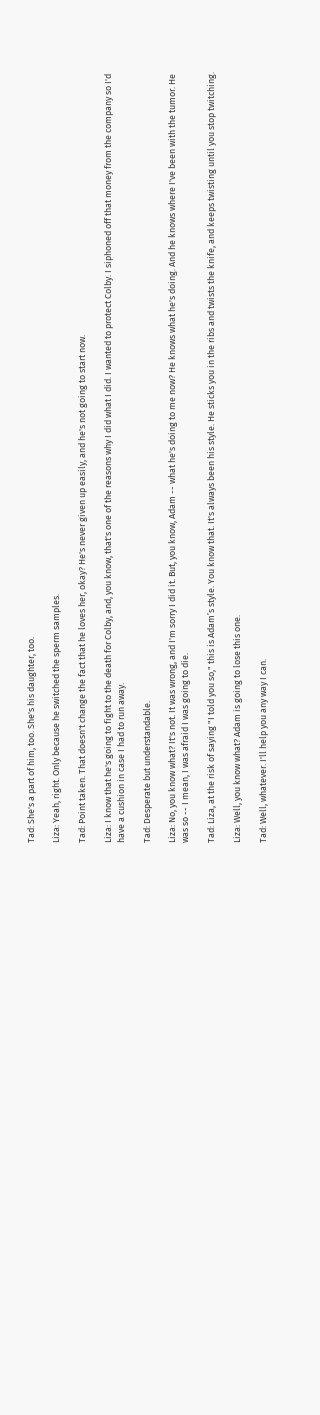Tad: She's a part of him, too. She's his daughter, too.

Liza: Yeah, right. Only because he switched the sperm samples.

Tad: Point taken. That doesn't change the fact that he loves her, okay? He's never given up easily, and he's not going to start now.

Liza: I know that he's going to fight to the death for Colby, and, you know, that's one of the reasons why I did what I did. I wanted to protect Colby. I siphoned off that money from the company so I'd have a cushion in case I had to run away.

Tad: Desperate but understandable.

Liza: No, you know what? It's not. It was wrong, and I'm sorry I did it. But, you know, Adam -- what he's doing to me now? He knows what he's doing. And he knows where I've been with the tumor. He was so -- I mean, I was afraid I was going to die.

Tad: Liza, at the risk of saying "I told you so," this is Adam’s style. You know that. It's always been his style. He sticks you in the ribs and twists the knife, and keeps twisting until you stop twitching.

Liza: Well, you know what? Adam is going to lose this one.

Tad: Well, whatever. I'll help you any way I can.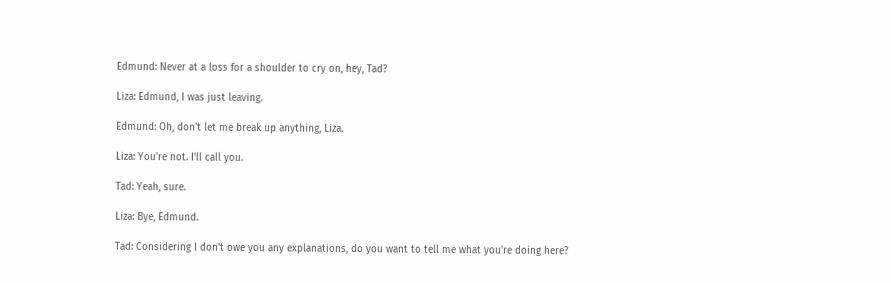Edmund: Never at a loss for a shoulder to cry on, hey, Tad?

Liza: Edmund, I was just leaving.

Edmund: Oh, don't let me break up anything, Liza.

Liza: You're not. I'll call you.

Tad: Yeah, sure.

Liza: Bye, Edmund.

Tad: Considering I don't owe you any explanations, do you want to tell me what you're doing here?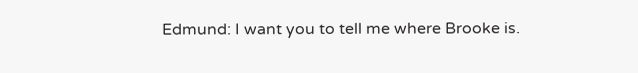Edmund: I want you to tell me where Brooke is.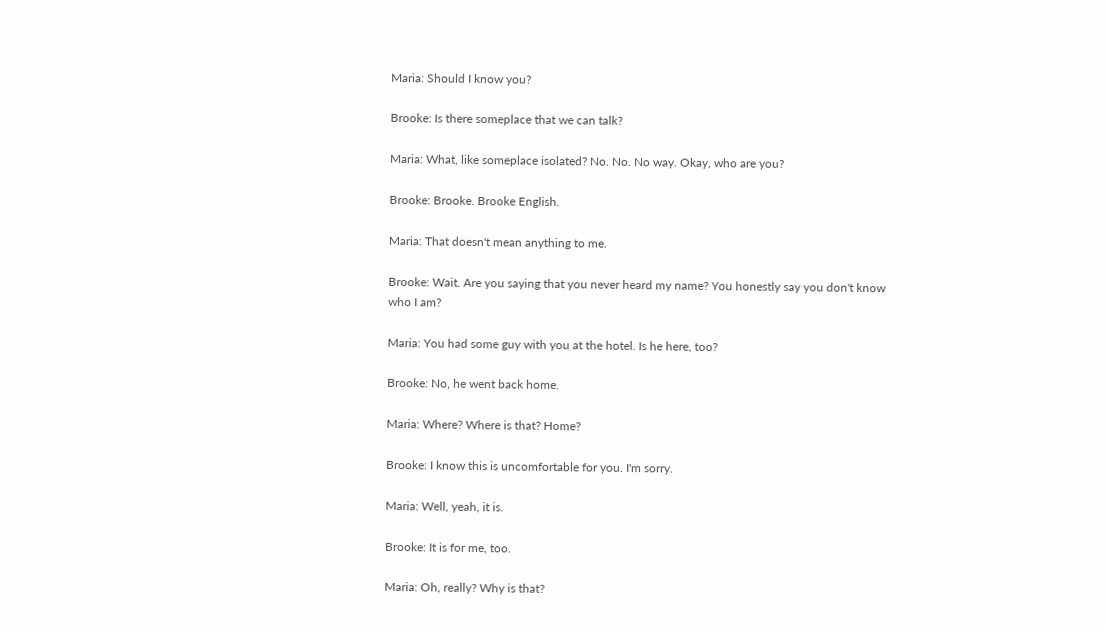Maria: Should I know you?

Brooke: Is there someplace that we can talk?

Maria: What, like someplace isolated? No. No. No way. Okay, who are you?

Brooke: Brooke. Brooke English.

Maria: That doesn't mean anything to me.

Brooke: Wait. Are you saying that you never heard my name? You honestly say you don't know who I am?

Maria: You had some guy with you at the hotel. Is he here, too?

Brooke: No, he went back home.

Maria: Where? Where is that? Home?

Brooke: I know this is uncomfortable for you. I'm sorry.

Maria: Well, yeah, it is.

Brooke: It is for me, too.

Maria: Oh, really? Why is that?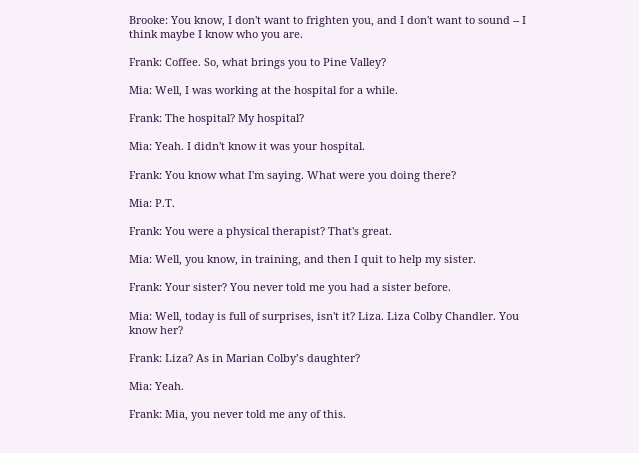Brooke: You know, I don't want to frighten you, and I don't want to sound -- I think maybe I know who you are.

Frank: Coffee. So, what brings you to Pine Valley?

Mia: Well, I was working at the hospital for a while.

Frank: The hospital? My hospital?

Mia: Yeah. I didn't know it was your hospital.

Frank: You know what I'm saying. What were you doing there?

Mia: P.T.

Frank: You were a physical therapist? That's great.

Mia: Well, you know, in training, and then I quit to help my sister.

Frank: Your sister? You never told me you had a sister before.

Mia: Well, today is full of surprises, isn't it? Liza. Liza Colby Chandler. You know her?

Frank: Liza? As in Marian Colby’s daughter?

Mia: Yeah.

Frank: Mia, you never told me any of this.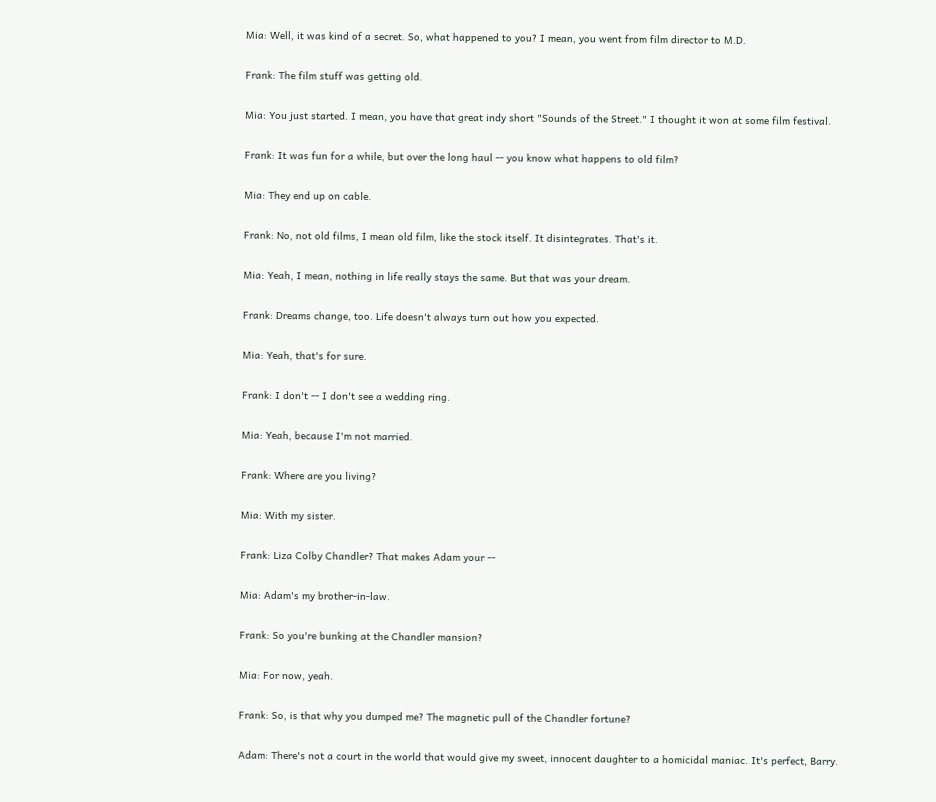Mia: Well, it was kind of a secret. So, what happened to you? I mean, you went from film director to M.D.

Frank: The film stuff was getting old.

Mia: You just started. I mean, you have that great indy short "Sounds of the Street." I thought it won at some film festival.

Frank: It was fun for a while, but over the long haul -- you know what happens to old film?

Mia: They end up on cable.

Frank: No, not old films, I mean old film, like the stock itself. It disintegrates. That's it.

Mia: Yeah, I mean, nothing in life really stays the same. But that was your dream.

Frank: Dreams change, too. Life doesn't always turn out how you expected.

Mia: Yeah, that's for sure.

Frank: I don't -- I don't see a wedding ring.

Mia: Yeah, because I'm not married.

Frank: Where are you living?

Mia: With my sister.

Frank: Liza Colby Chandler? That makes Adam your --

Mia: Adam's my brother-in-law.

Frank: So you're bunking at the Chandler mansion?

Mia: For now, yeah.

Frank: So, is that why you dumped me? The magnetic pull of the Chandler fortune?

Adam: There's not a court in the world that would give my sweet, innocent daughter to a homicidal maniac. It's perfect, Barry.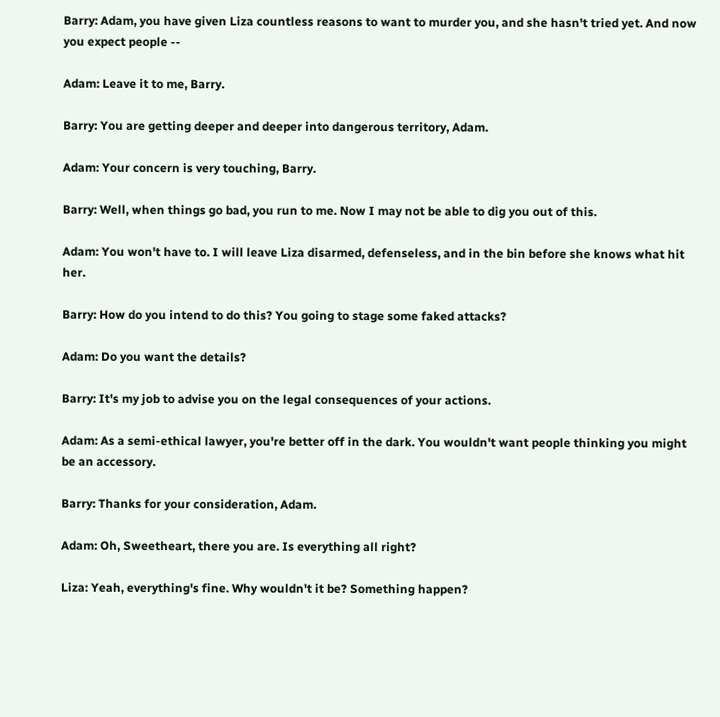Barry: Adam, you have given Liza countless reasons to want to murder you, and she hasn't tried yet. And now you expect people --

Adam: Leave it to me, Barry.

Barry: You are getting deeper and deeper into dangerous territory, Adam.

Adam: Your concern is very touching, Barry.

Barry: Well, when things go bad, you run to me. Now I may not be able to dig you out of this.

Adam: You won't have to. I will leave Liza disarmed, defenseless, and in the bin before she knows what hit her.

Barry: How do you intend to do this? You going to stage some faked attacks?

Adam: Do you want the details?

Barry: It's my job to advise you on the legal consequences of your actions.

Adam: As a semi-ethical lawyer, you're better off in the dark. You wouldn't want people thinking you might be an accessory.

Barry: Thanks for your consideration, Adam.

Adam: Oh, Sweetheart, there you are. Is everything all right?

Liza: Yeah, everything's fine. Why wouldn't it be? Something happen?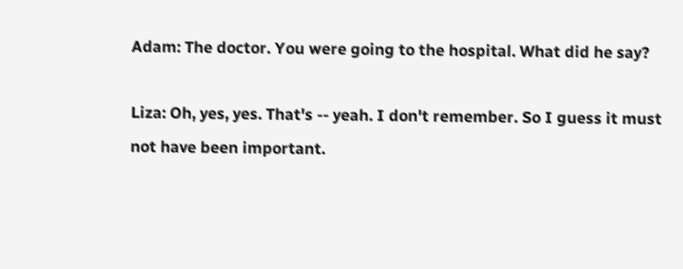Adam: The doctor. You were going to the hospital. What did he say?

Liza: Oh, yes, yes. That's -- yeah. I don't remember. So I guess it must not have been important.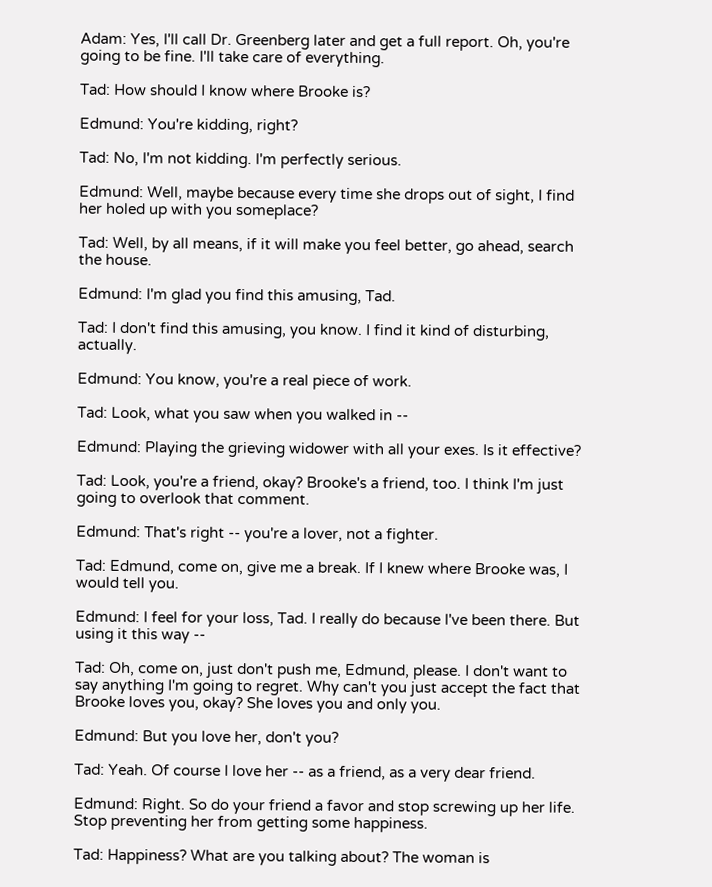Adam: Yes, I'll call Dr. Greenberg later and get a full report. Oh, you're going to be fine. I'll take care of everything.

Tad: How should I know where Brooke is?

Edmund: You're kidding, right?

Tad: No, I'm not kidding. I'm perfectly serious.

Edmund: Well, maybe because every time she drops out of sight, I find her holed up with you someplace?

Tad: Well, by all means, if it will make you feel better, go ahead, search the house.

Edmund: I'm glad you find this amusing, Tad.

Tad: I don't find this amusing, you know. I find it kind of disturbing, actually.

Edmund: You know, you're a real piece of work.

Tad: Look, what you saw when you walked in --

Edmund: Playing the grieving widower with all your exes. Is it effective?

Tad: Look, you're a friend, okay? Brooke's a friend, too. I think I'm just going to overlook that comment.

Edmund: That's right -- you're a lover, not a fighter.

Tad: Edmund, come on, give me a break. If I knew where Brooke was, I would tell you.

Edmund: I feel for your loss, Tad. I really do because I've been there. But using it this way --

Tad: Oh, come on, just don't push me, Edmund, please. I don't want to say anything I'm going to regret. Why can't you just accept the fact that Brooke loves you, okay? She loves you and only you.

Edmund: But you love her, don't you?

Tad: Yeah. Of course I love her -- as a friend, as a very dear friend.

Edmund: Right. So do your friend a favor and stop screwing up her life. Stop preventing her from getting some happiness.

Tad: Happiness? What are you talking about? The woman is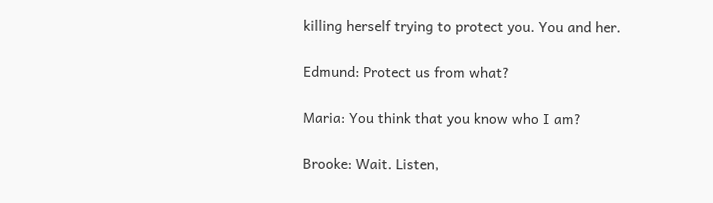killing herself trying to protect you. You and her.

Edmund: Protect us from what?

Maria: You think that you know who I am?

Brooke: Wait. Listen,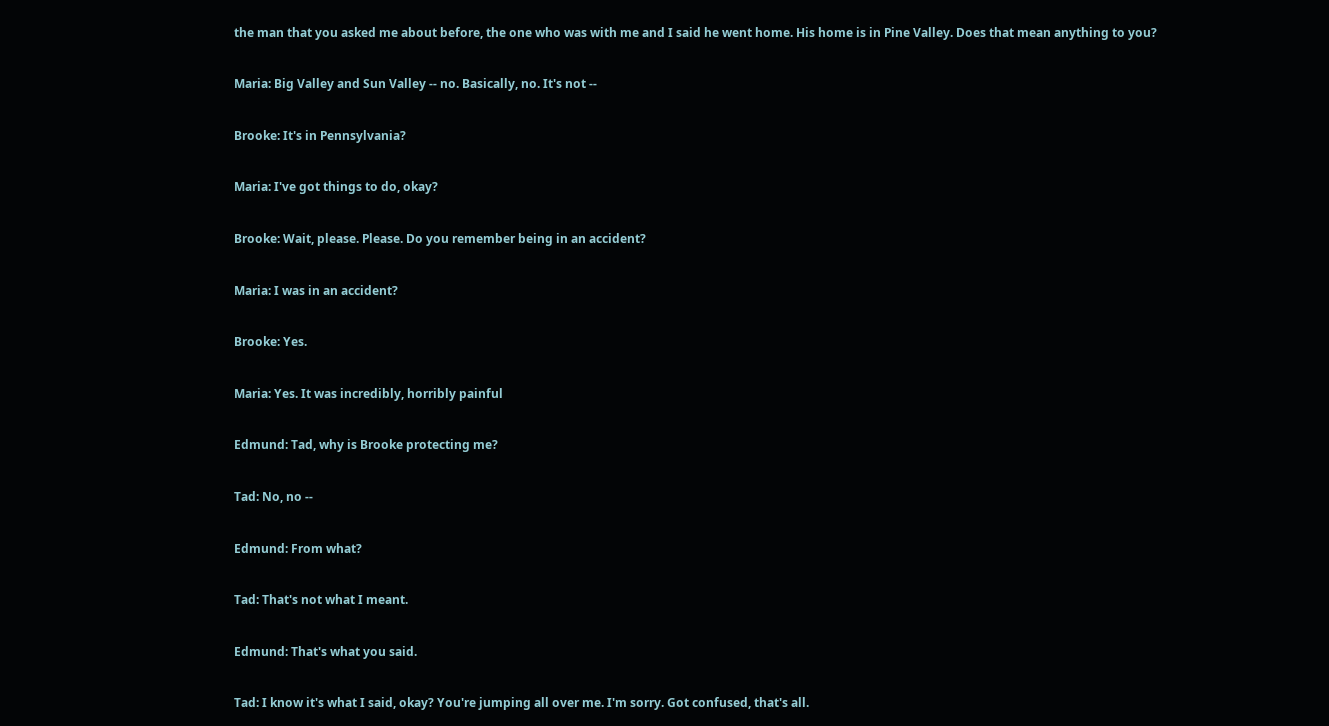the man that you asked me about before, the one who was with me and I said he went home. His home is in Pine Valley. Does that mean anything to you?

Maria: Big Valley and Sun Valley -- no. Basically, no. It's not --

Brooke: It's in Pennsylvania?

Maria: I've got things to do, okay?

Brooke: Wait, please. Please. Do you remember being in an accident?

Maria: I was in an accident?

Brooke: Yes.

Maria: Yes. It was incredibly, horribly painful

Edmund: Tad, why is Brooke protecting me?

Tad: No, no --

Edmund: From what?

Tad: That's not what I meant.

Edmund: That's what you said.

Tad: I know it's what I said, okay? You're jumping all over me. I'm sorry. Got confused, that's all.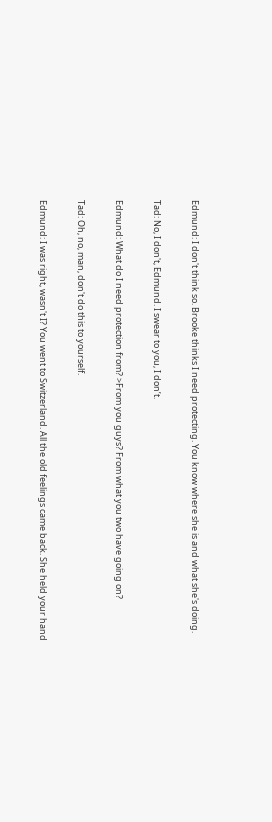Edmund: I don't think so. Brooke thinks I need protecting. You know where she is and what she's doing.

Tad: No, I don't, Edmund. I swear to you, I don’t.

Edmund: What do I need protection from? >From you guys? From what you two have going on?

Tad: Oh, no, man, don't do this to yourself.

Edmund: I was right, wasn't I? You went to Switzerland. All the old feelings came back. She held your hand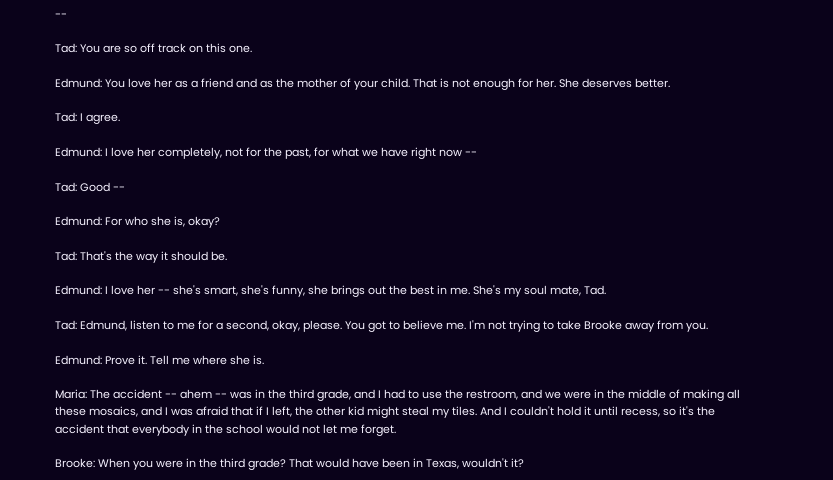--

Tad: You are so off track on this one.

Edmund: You love her as a friend and as the mother of your child. That is not enough for her. She deserves better.

Tad: I agree.

Edmund: I love her completely, not for the past, for what we have right now --

Tad: Good --

Edmund: For who she is, okay?

Tad: That's the way it should be.

Edmund: I love her -- she's smart, she's funny, she brings out the best in me. She's my soul mate, Tad.

Tad: Edmund, listen to me for a second, okay, please. You got to believe me. I'm not trying to take Brooke away from you.

Edmund: Prove it. Tell me where she is.

Maria: The accident -- ahem -- was in the third grade, and I had to use the restroom, and we were in the middle of making all these mosaics, and I was afraid that if I left, the other kid might steal my tiles. And I couldn't hold it until recess, so it's the accident that everybody in the school would not let me forget.

Brooke: When you were in the third grade? That would have been in Texas, wouldn't it?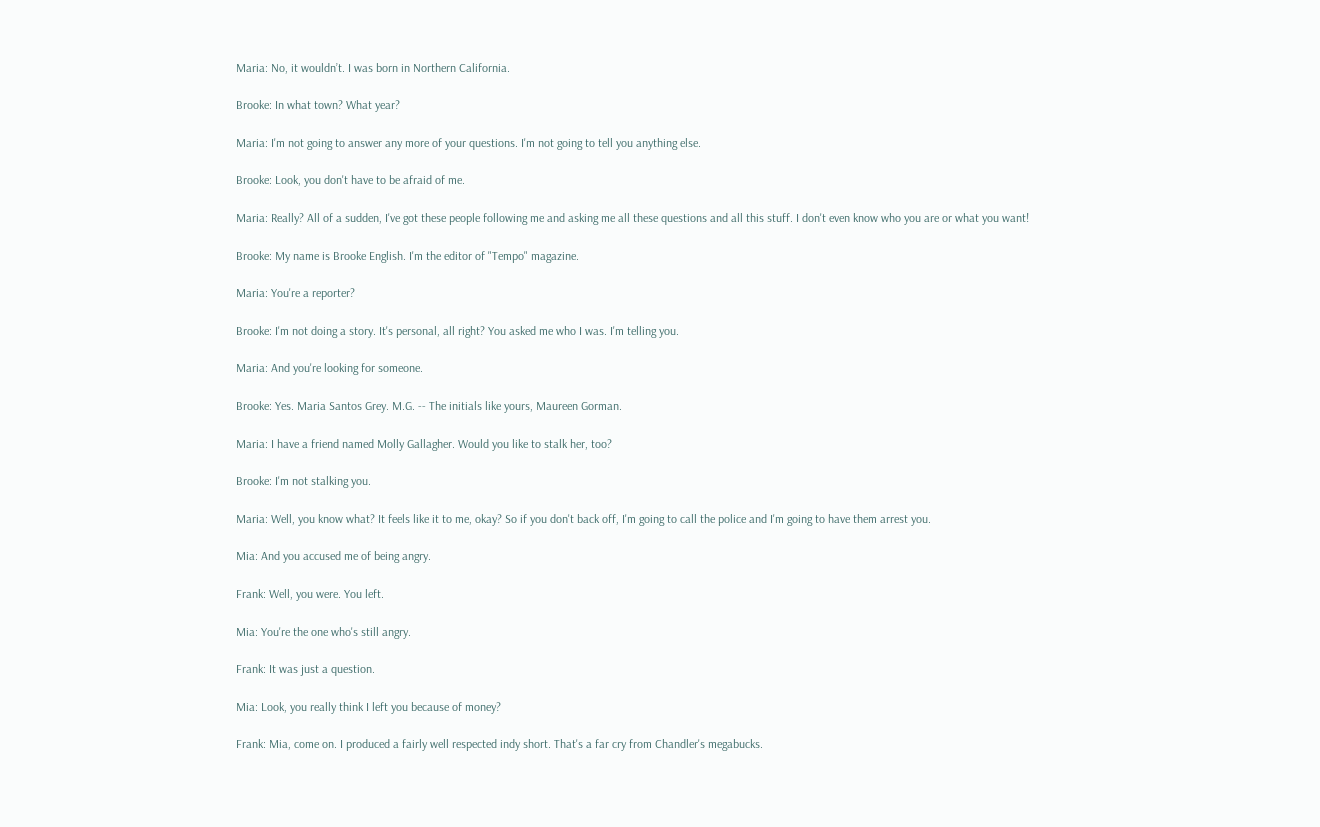Maria: No, it wouldn’t. I was born in Northern California.

Brooke: In what town? What year?

Maria: I'm not going to answer any more of your questions. I'm not going to tell you anything else.

Brooke: Look, you don't have to be afraid of me.

Maria: Really? All of a sudden, I've got these people following me and asking me all these questions and all this stuff. I don't even know who you are or what you want!

Brooke: My name is Brooke English. I'm the editor of "Tempo" magazine.

Maria: You're a reporter?

Brooke: I'm not doing a story. It's personal, all right? You asked me who I was. I'm telling you.

Maria: And you're looking for someone.

Brooke: Yes. Maria Santos Grey. M.G. -- The initials like yours, Maureen Gorman.

Maria: I have a friend named Molly Gallagher. Would you like to stalk her, too?

Brooke: I'm not stalking you.

Maria: Well, you know what? It feels like it to me, okay? So if you don't back off, I'm going to call the police and I'm going to have them arrest you.

Mia: And you accused me of being angry.

Frank: Well, you were. You left.

Mia: You're the one who's still angry.

Frank: It was just a question.

Mia: Look, you really think I left you because of money?

Frank: Mia, come on. I produced a fairly well respected indy short. That's a far cry from Chandler's megabucks.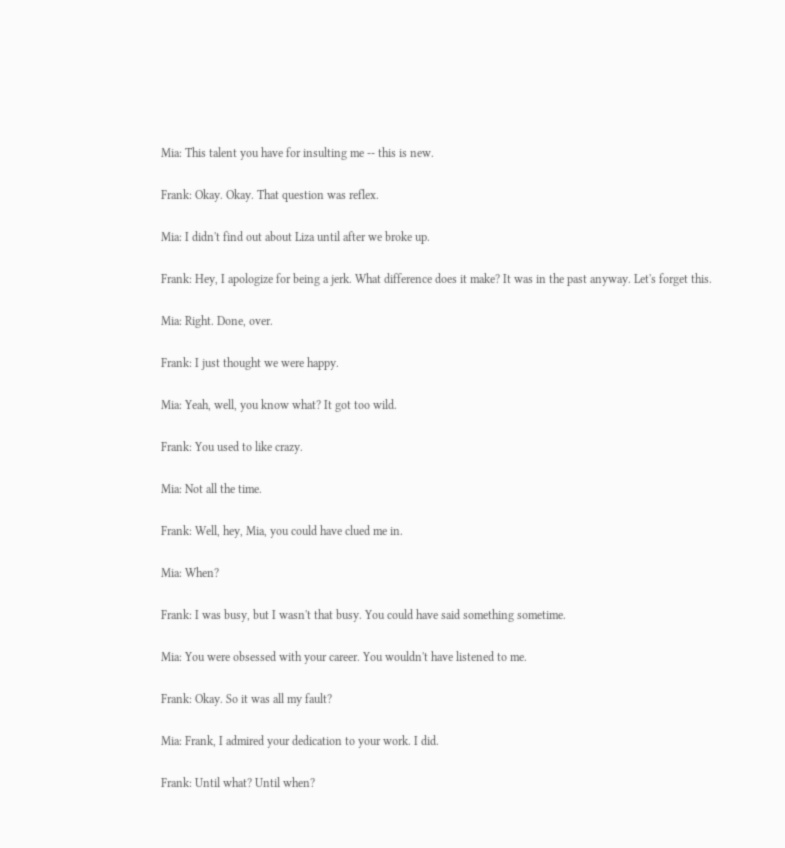Mia: This talent you have for insulting me -- this is new.

Frank: Okay. Okay. That question was reflex.

Mia: I didn't find out about Liza until after we broke up.

Frank: Hey, I apologize for being a jerk. What difference does it make? It was in the past anyway. Let's forget this.

Mia: Right. Done, over.

Frank: I just thought we were happy.

Mia: Yeah, well, you know what? It got too wild.

Frank: You used to like crazy.

Mia: Not all the time.

Frank: Well, hey, Mia, you could have clued me in.

Mia: When?

Frank: I was busy, but I wasn't that busy. You could have said something sometime.

Mia: You were obsessed with your career. You wouldn't have listened to me.

Frank: Okay. So it was all my fault?

Mia: Frank, I admired your dedication to your work. I did.

Frank: Until what? Until when?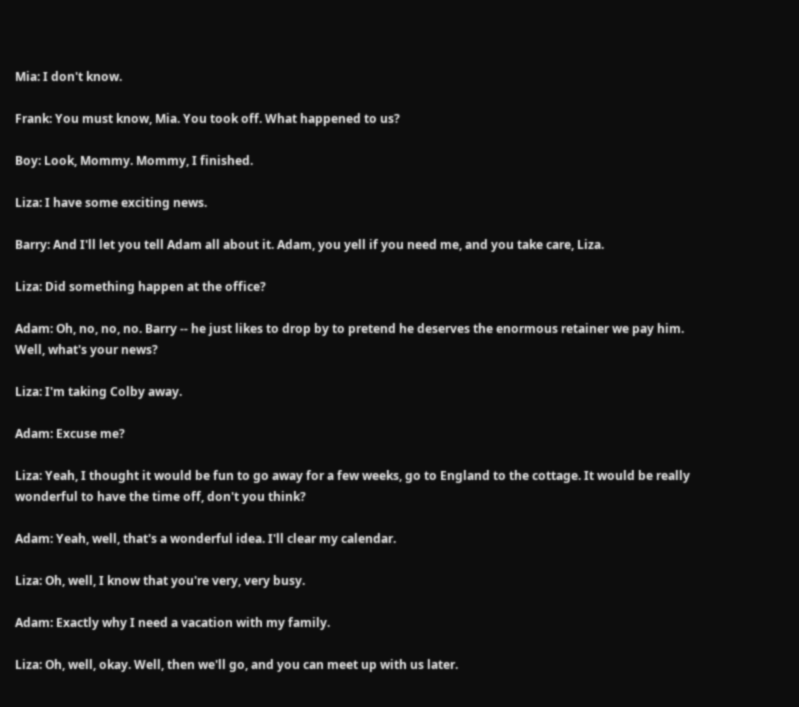Mia: I don't know.

Frank: You must know, Mia. You took off. What happened to us?

Boy: Look, Mommy. Mommy, I finished.

Liza: I have some exciting news.

Barry: And I'll let you tell Adam all about it. Adam, you yell if you need me, and you take care, Liza.

Liza: Did something happen at the office?

Adam: Oh, no, no, no. Barry -- he just likes to drop by to pretend he deserves the enormous retainer we pay him. Well, what's your news?

Liza: I'm taking Colby away.

Adam: Excuse me?

Liza: Yeah, I thought it would be fun to go away for a few weeks, go to England to the cottage. It would be really wonderful to have the time off, don't you think?

Adam: Yeah, well, that's a wonderful idea. I'll clear my calendar.

Liza: Oh, well, I know that you're very, very busy.

Adam: Exactly why I need a vacation with my family.

Liza: Oh, well, okay. Well, then we'll go, and you can meet up with us later.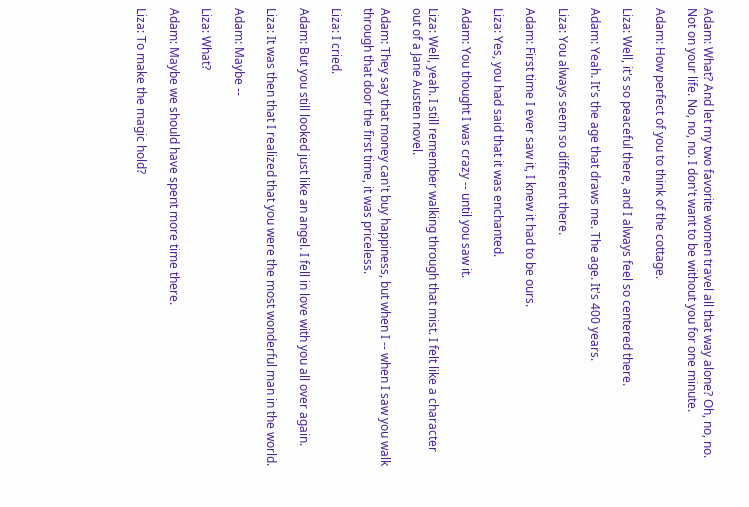Adam: What? And let my two favorite women travel all that way alone? Oh, no, no. Not on your life. No, no, no. I don't want to be without you for one minute.

Adam: How perfect of you to think of the cottage.

Liza: Well, it's so peaceful there, and I always feel so centered there.

Adam: Yeah. It's the age that draws me. The age. It's 400 years.

Liza: You always seem so different there.

Adam: First time I ever saw it, I knew it had to be ours.

Liza: Yes, you had said that it was enchanted.

Adam: You thought I was crazy -- until you saw it.

Liza: Well, yeah. I still remember walking through that mist. I felt like a character out of a Jane Austen novel.

Adam: They say that money can't buy happiness, but when I -- when I saw you walk through that door the first time, it was priceless.

Liza: I cried.

Adam: But you still looked just like an angel. I fell in love with you all over again.

Liza: It was then that I realized that you were the most wonderful man in the world.

Adam: Maybe --

Liza: What?

Adam: Maybe we should have spent more time there.

Liza: To make the magic hold?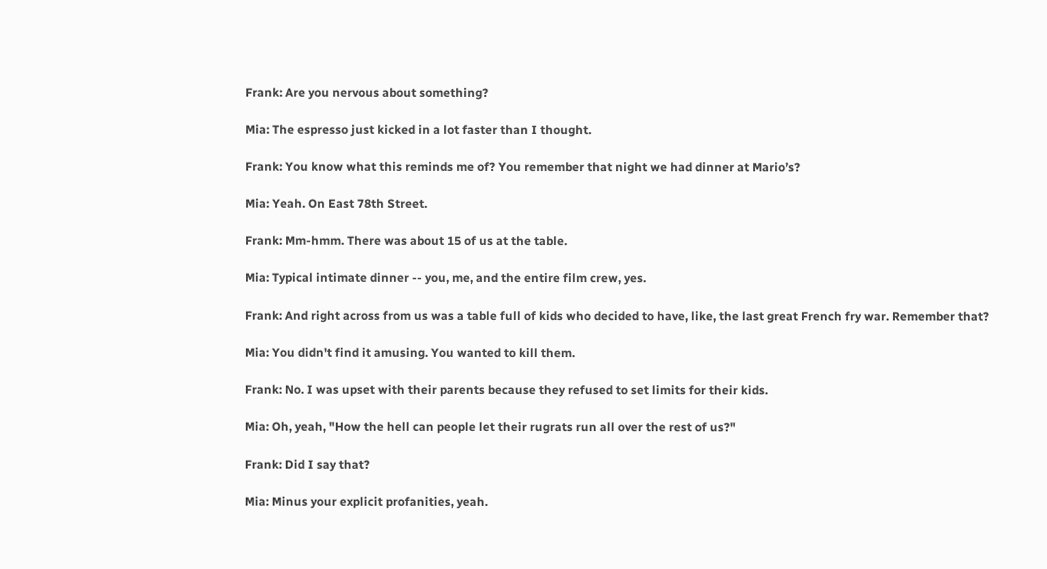Frank: Are you nervous about something?

Mia: The espresso just kicked in a lot faster than I thought.

Frank: You know what this reminds me of? You remember that night we had dinner at Mario’s?

Mia: Yeah. On East 78th Street.

Frank: Mm-hmm. There was about 15 of us at the table.

Mia: Typical intimate dinner -- you, me, and the entire film crew, yes.

Frank: And right across from us was a table full of kids who decided to have, like, the last great French fry war. Remember that?

Mia: You didn't find it amusing. You wanted to kill them.

Frank: No. I was upset with their parents because they refused to set limits for their kids.

Mia: Oh, yeah, "How the hell can people let their rugrats run all over the rest of us?"

Frank: Did I say that?

Mia: Minus your explicit profanities, yeah.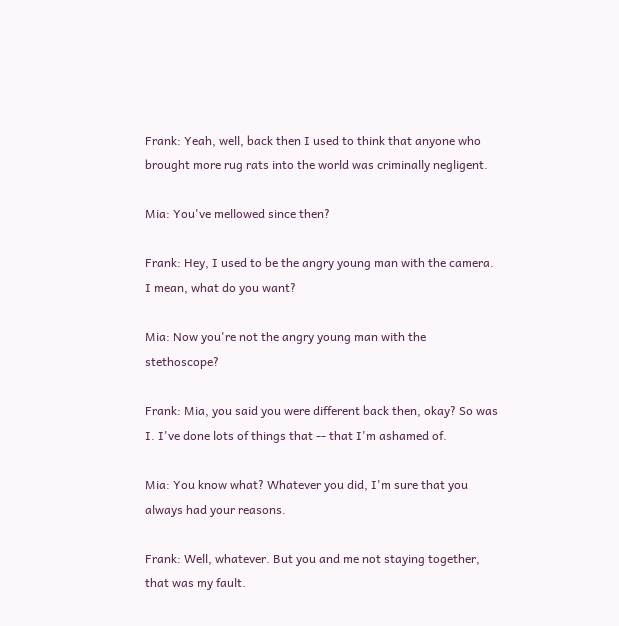Frank: Yeah, well, back then I used to think that anyone who brought more rug rats into the world was criminally negligent.

Mia: You've mellowed since then?

Frank: Hey, I used to be the angry young man with the camera. I mean, what do you want?

Mia: Now you're not the angry young man with the stethoscope?

Frank: Mia, you said you were different back then, okay? So was I. I've done lots of things that -- that I'm ashamed of.

Mia: You know what? Whatever you did, I'm sure that you always had your reasons.

Frank: Well, whatever. But you and me not staying together, that was my fault.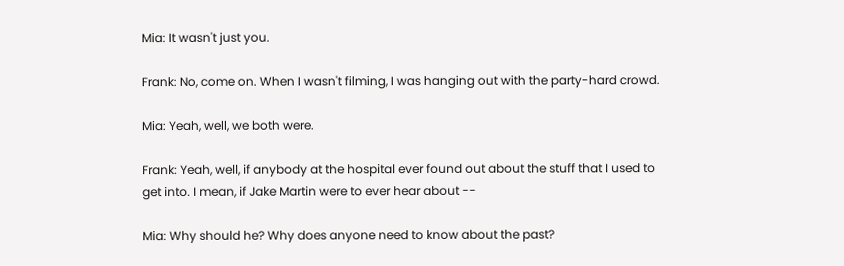Mia: It wasn't just you.

Frank: No, come on. When I wasn't filming, I was hanging out with the party-hard crowd.

Mia: Yeah, well, we both were.

Frank: Yeah, well, if anybody at the hospital ever found out about the stuff that I used to get into. I mean, if Jake Martin were to ever hear about --

Mia: Why should he? Why does anyone need to know about the past?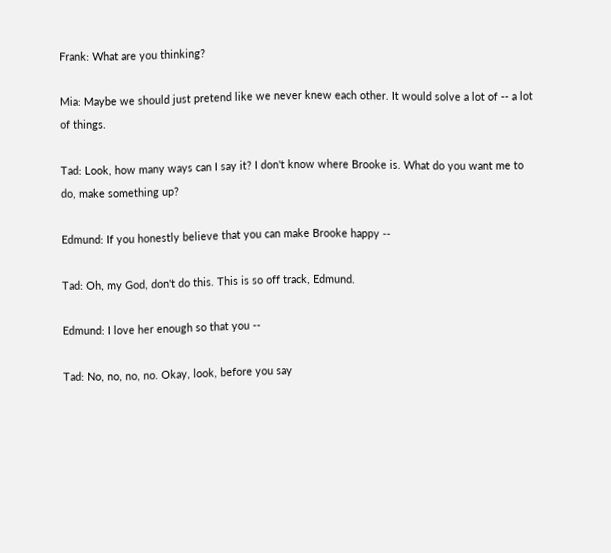Frank: What are you thinking?

Mia: Maybe we should just pretend like we never knew each other. It would solve a lot of -- a lot of things.

Tad: Look, how many ways can I say it? I don't know where Brooke is. What do you want me to do, make something up?

Edmund: If you honestly believe that you can make Brooke happy --

Tad: Oh, my God, don't do this. This is so off track, Edmund.

Edmund: I love her enough so that you --

Tad: No, no, no, no. Okay, look, before you say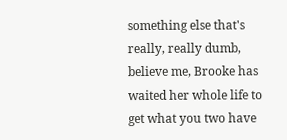something else that's really, really dumb, believe me, Brooke has waited her whole life to get what you two have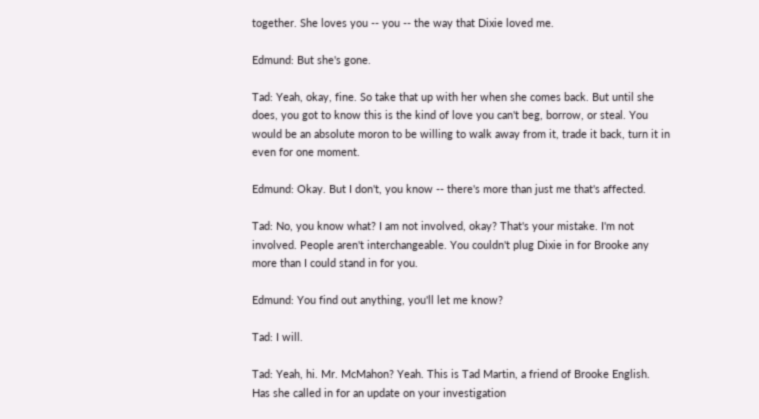together. She loves you -- you -- the way that Dixie loved me.

Edmund: But she's gone.

Tad: Yeah, okay, fine. So take that up with her when she comes back. But until she does, you got to know this is the kind of love you can't beg, borrow, or steal. You would be an absolute moron to be willing to walk away from it, trade it back, turn it in even for one moment.

Edmund: Okay. But I don't, you know -- there's more than just me that's affected.

Tad: No, you know what? I am not involved, okay? That's your mistake. I'm not involved. People aren't interchangeable. You couldn't plug Dixie in for Brooke any more than I could stand in for you.

Edmund: You find out anything, you'll let me know?

Tad: I will.

Tad: Yeah, hi. Mr. McMahon? Yeah. This is Tad Martin, a friend of Brooke English. Has she called in for an update on your investigation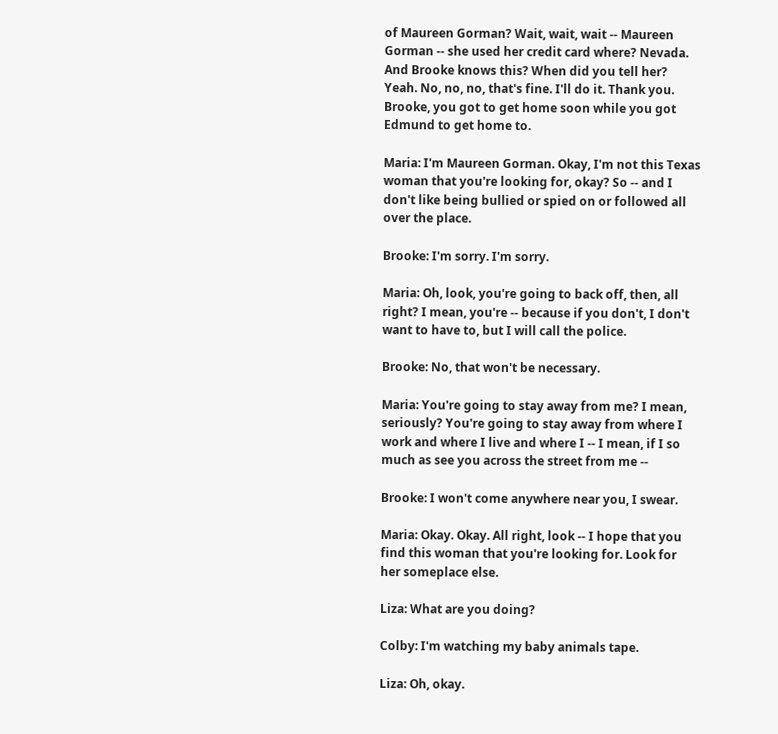of Maureen Gorman? Wait, wait, wait -- Maureen Gorman -- she used her credit card where? Nevada. And Brooke knows this? When did you tell her? Yeah. No, no, no, that's fine. I'll do it. Thank you. Brooke, you got to get home soon while you got Edmund to get home to.

Maria: I'm Maureen Gorman. Okay, I'm not this Texas woman that you're looking for, okay? So -- and I don't like being bullied or spied on or followed all over the place.

Brooke: I'm sorry. I'm sorry.

Maria: Oh, look, you're going to back off, then, all right? I mean, you're -- because if you don't, I don't want to have to, but I will call the police.

Brooke: No, that won't be necessary.

Maria: You're going to stay away from me? I mean, seriously? You're going to stay away from where I work and where I live and where I -- I mean, if I so much as see you across the street from me --

Brooke: I won't come anywhere near you, I swear.

Maria: Okay. Okay. All right, look -- I hope that you find this woman that you're looking for. Look for her someplace else.

Liza: What are you doing?

Colby: I'm watching my baby animals tape.

Liza: Oh, okay.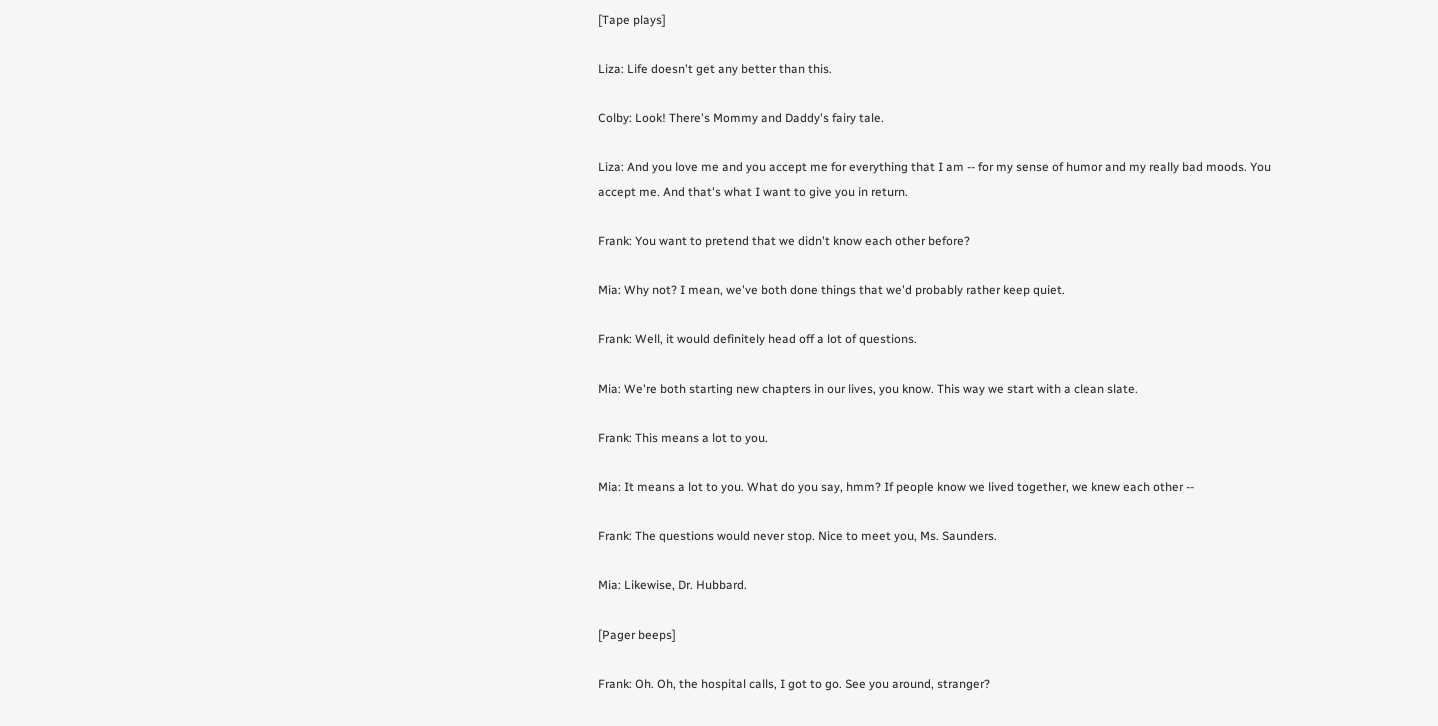[Tape plays]

Liza: Life doesn't get any better than this.

Colby: Look! There's Mommy and Daddy's fairy tale.

Liza: And you love me and you accept me for everything that I am -- for my sense of humor and my really bad moods. You accept me. And that's what I want to give you in return.

Frank: You want to pretend that we didn't know each other before?

Mia: Why not? I mean, we've both done things that we'd probably rather keep quiet.

Frank: Well, it would definitely head off a lot of questions.

Mia: We're both starting new chapters in our lives, you know. This way we start with a clean slate.

Frank: This means a lot to you.

Mia: It means a lot to you. What do you say, hmm? If people know we lived together, we knew each other --

Frank: The questions would never stop. Nice to meet you, Ms. Saunders.

Mia: Likewise, Dr. Hubbard.

[Pager beeps]

Frank: Oh. Oh, the hospital calls, I got to go. See you around, stranger?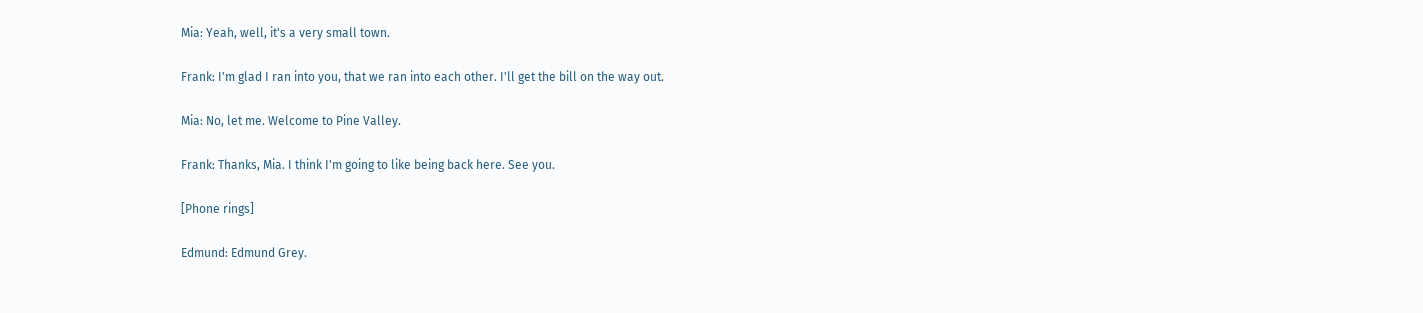Mia: Yeah, well, it's a very small town.

Frank: I'm glad I ran into you, that we ran into each other. I'll get the bill on the way out.

Mia: No, let me. Welcome to Pine Valley.

Frank: Thanks, Mia. I think I'm going to like being back here. See you.

[Phone rings]

Edmund: Edmund Grey.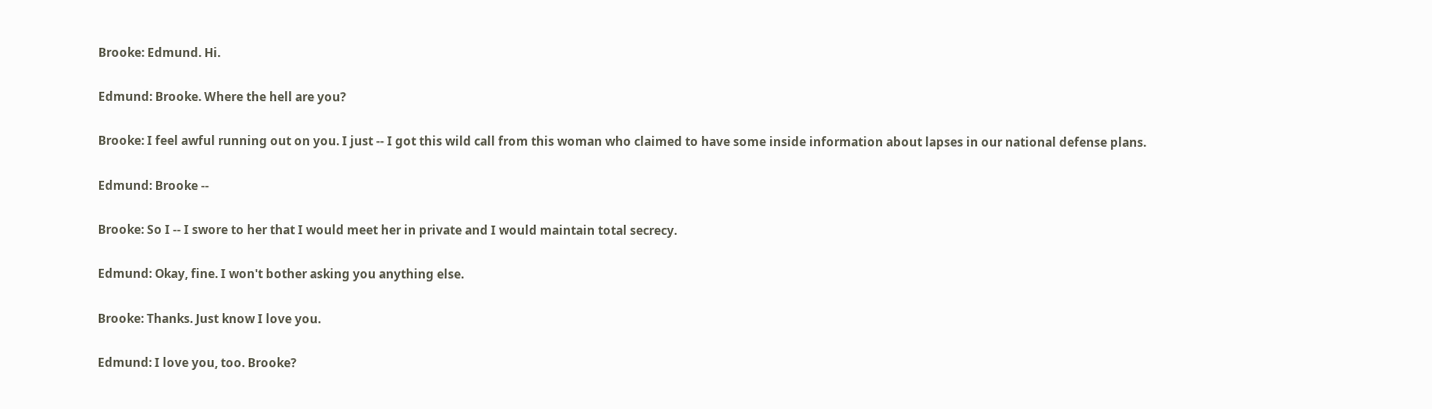Brooke: Edmund. Hi.

Edmund: Brooke. Where the hell are you?

Brooke: I feel awful running out on you. I just -- I got this wild call from this woman who claimed to have some inside information about lapses in our national defense plans.

Edmund: Brooke --

Brooke: So I -- I swore to her that I would meet her in private and I would maintain total secrecy.

Edmund: Okay, fine. I won't bother asking you anything else.

Brooke: Thanks. Just know I love you.

Edmund: I love you, too. Brooke?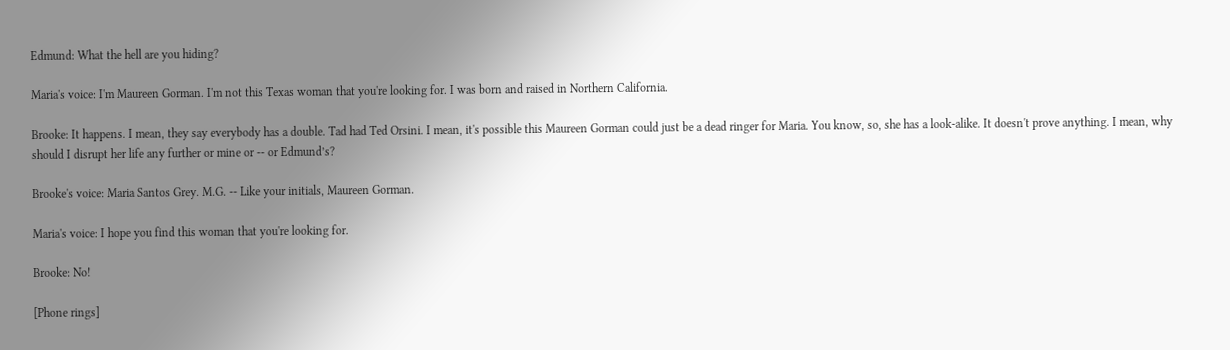Edmund: What the hell are you hiding?

Maria's voice: I'm Maureen Gorman. I'm not this Texas woman that you're looking for. I was born and raised in Northern California.

Brooke: It happens. I mean, they say everybody has a double. Tad had Ted Orsini. I mean, it's possible this Maureen Gorman could just be a dead ringer for Maria. You know, so, she has a look-alike. It doesn't prove anything. I mean, why should I disrupt her life any further or mine or -- or Edmund’s?

Brooke's voice: Maria Santos Grey. M.G. -- Like your initials, Maureen Gorman.

Maria's voice: I hope you find this woman that you're looking for.

Brooke: No!

[Phone rings]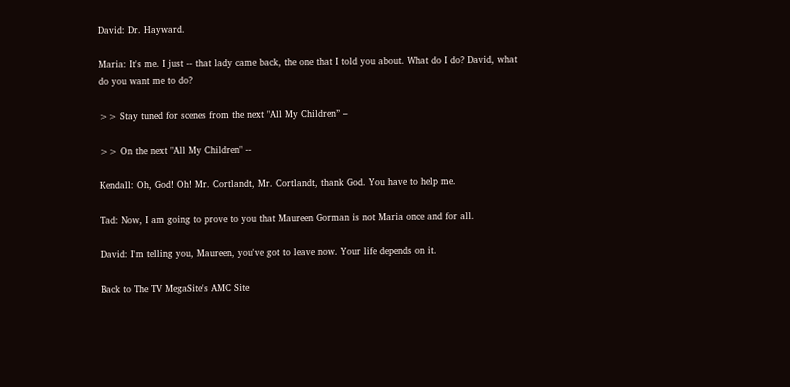David: Dr. Hayward.

Maria: It's me. I just -- that lady came back, the one that I told you about. What do I do? David, what do you want me to do?

>> Stay tuned for scenes from the next "All My Children” –

>> On the next "All My Children" --

Kendall: Oh, God! Oh! Mr. Cortlandt, Mr. Cortlandt, thank God. You have to help me.

Tad: Now, I am going to prove to you that Maureen Gorman is not Maria once and for all.

David: I'm telling you, Maureen, you've got to leave now. Your life depends on it.

Back to The TV MegaSite's AMC Site